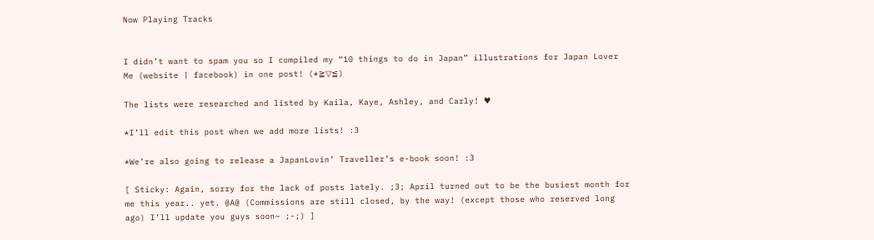Now Playing Tracks


I didn’t want to spam you so I compiled my “10 things to do in Japan” illustrations for Japan Lover Me (website | facebook) in one post! (*≧▽≦)

The lists were researched and listed by Kaila, Kaye, Ashley, and Carly! ♥

*I’ll edit this post when we add more lists! :3

*We’re also going to release a JapanLovin’ Traveller’s e-book soon! :3

[ Sticky: Again, sorry for the lack of posts lately. ;3; April turned out to be the busiest month for me this year.. yet. @A@ (Commissions are still closed, by the way! (except those who reserved long ago) I’ll update you guys soon~ ;-;) ]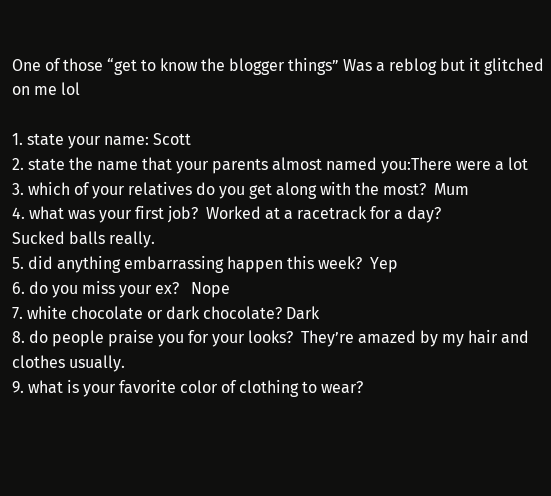One of those “get to know the blogger things” Was a reblog but it glitched on me lol

1. state your name: Scott
2. state the name that your parents almost named you:There were a lot
3. which of your relatives do you get along with the most?  Mum
4. what was your first job?  Worked at a racetrack for a day?
Sucked balls really.
5. did anything embarrassing happen this week?  Yep
6. do you miss your ex?   Nope
7. white chocolate or dark chocolate? Dark
8. do people praise you for your looks?  They’re amazed by my hair and clothes usually.
9. what is your favorite color of clothing to wear?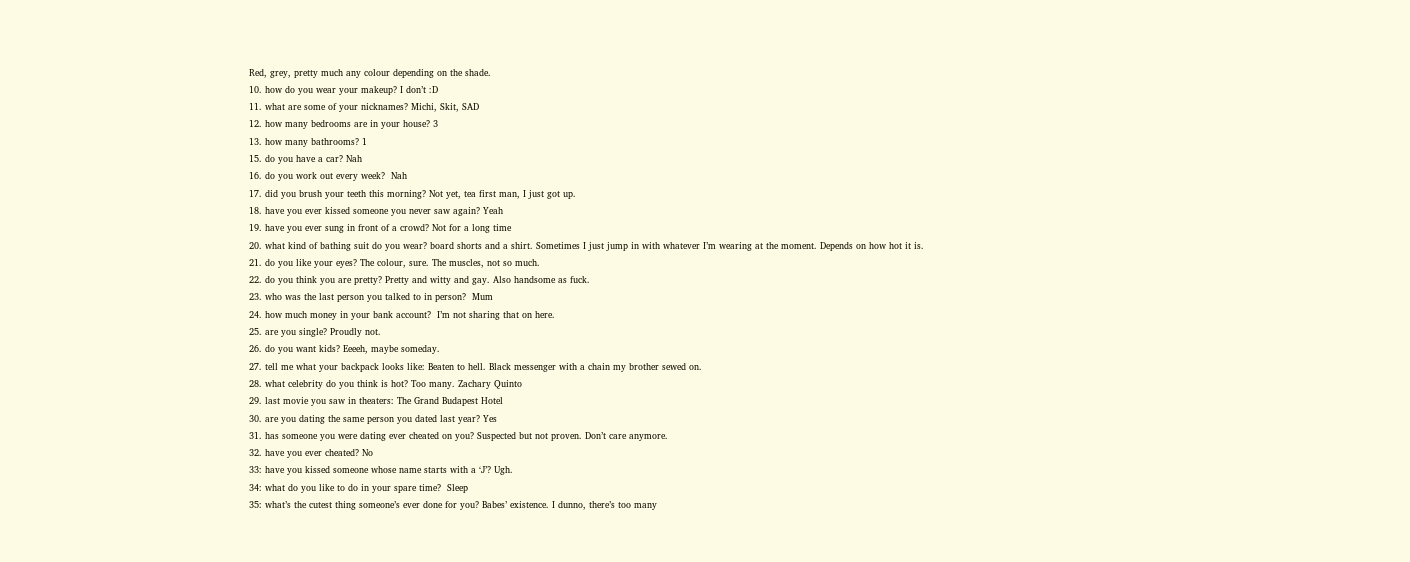Red, grey, pretty much any colour depending on the shade.
10. how do you wear your makeup? I don’t :D
11. what are some of your nicknames? Michi, Skit, SAD
12. how many bedrooms are in your house? 3
13. how many bathrooms? 1
15. do you have a car? Nah
16. do you work out every week?  Nah
17. did you brush your teeth this morning? Not yet, tea first man, I just got up.
18. have you ever kissed someone you never saw again? Yeah
19. have you ever sung in front of a crowd? Not for a long time
20. what kind of bathing suit do you wear? board shorts and a shirt. Sometimes I just jump in with whatever I’m wearing at the moment. Depends on how hot it is.
21. do you like your eyes? The colour, sure. The muscles, not so much.
22. do you think you are pretty? Pretty and witty and gay. Also handsome as fuck.
23. who was the last person you talked to in person?  Mum
24. how much money in your bank account?  I’m not sharing that on here.
25. are you single? Proudly not.
26. do you want kids? Eeeeh, maybe someday.
27. tell me what your backpack looks like: Beaten to hell. Black messenger with a chain my brother sewed on.
28. what celebrity do you think is hot? Too many. Zachary Quinto
29. last movie you saw in theaters: The Grand Budapest Hotel
30. are you dating the same person you dated last year? Yes
31. has someone you were dating ever cheated on you? Suspected but not proven. Don’t care anymore.
32. have you ever cheated? No
33: have you kissed someone whose name starts with a ‘J’? Ugh.
34: what do you like to do in your spare time?  Sleep
35: what’s the cutest thing someone’s ever done for you? Babes’ existence. I dunno, there’s too many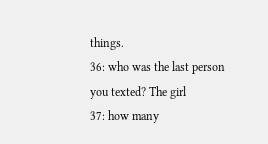things.
36: who was the last person you texted? The girl
37: how many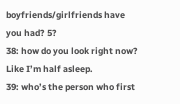boyfriends/girlfriends have you had? 5?
38: how do you look right now? Like I’m half asleep.
39: who’s the person who first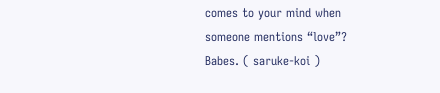comes to your mind when someone mentions “love”? Babes. ( saruke-koi )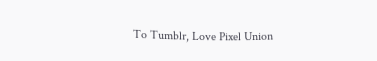To Tumblr, Love Pixel Union